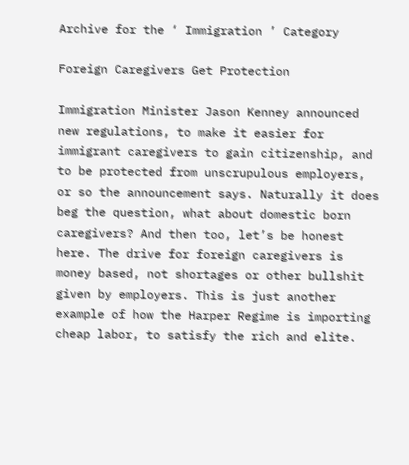Archive for the ‘ Immigration ’ Category

Foreign Caregivers Get Protection

Immigration Minister Jason Kenney announced new regulations, to make it easier for immigrant caregivers to gain citizenship, and to be protected from unscrupulous employers, or so the announcement says. Naturally it does beg the question, what about domestic born caregivers? And then too, let’s be honest here. The drive for foreign caregivers is money based, not shortages or other bullshit given by employers. This is just another example of how the Harper Regime is importing cheap labor, to satisfy the rich and elite.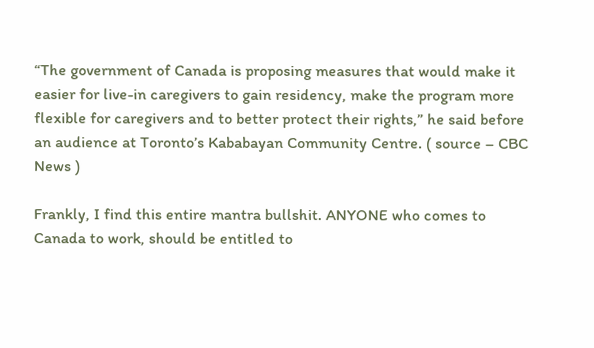“The government of Canada is proposing measures that would make it easier for live-in caregivers to gain residency, make the program more flexible for caregivers and to better protect their rights,” he said before an audience at Toronto’s Kababayan Community Centre. ( source – CBC News )

Frankly, I find this entire mantra bullshit. ANYONE who comes to Canada to work, should be entitled to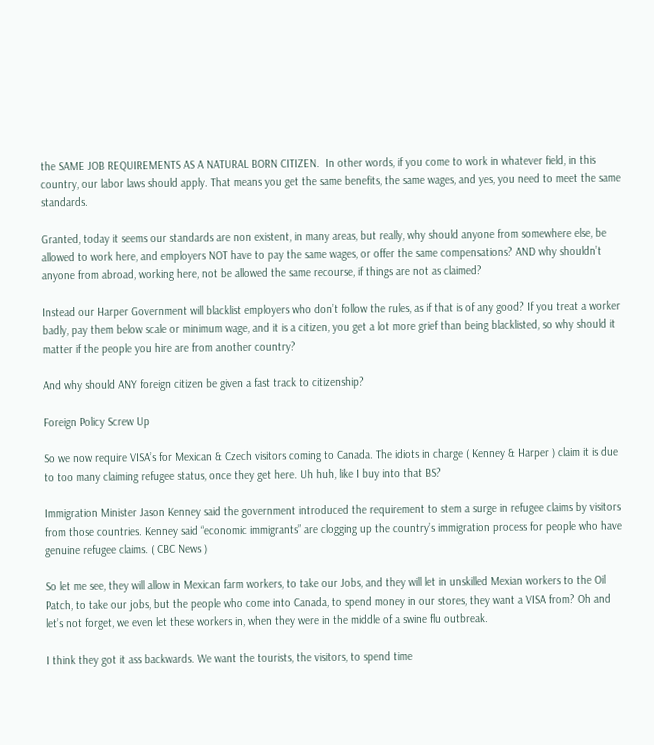the SAME JOB REQUIREMENTS AS A NATURAL BORN CITIZEN.  In other words, if you come to work in whatever field, in this country, our labor laws should apply. That means you get the same benefits, the same wages, and yes, you need to meet the same standards.

Granted, today it seems our standards are non existent, in many areas, but really, why should anyone from somewhere else, be allowed to work here, and employers NOT have to pay the same wages, or offer the same compensations? AND why shouldn’t anyone from abroad, working here, not be allowed the same recourse, if things are not as claimed?

Instead our Harper Government will blacklist employers who don’t follow the rules, as if that is of any good? If you treat a worker badly, pay them below scale or minimum wage, and it is a citizen, you get a lot more grief than being blacklisted, so why should it matter if the people you hire are from another country?

And why should ANY foreign citizen be given a fast track to citizenship?

Foreign Policy Screw Up

So we now require VISA’s for Mexican & Czech visitors coming to Canada. The idiots in charge ( Kenney & Harper ) claim it is due to too many claiming refugee status, once they get here. Uh huh, like I buy into that BS?

Immigration Minister Jason Kenney said the government introduced the requirement to stem a surge in refugee claims by visitors from those countries. Kenney said “economic immigrants” are clogging up the country’s immigration process for people who have genuine refugee claims. ( CBC News )

So let me see, they will allow in Mexican farm workers, to take our Jobs, and they will let in unskilled Mexian workers to the Oil Patch, to take our jobs, but the people who come into Canada, to spend money in our stores, they want a VISA from? Oh and let’s not forget, we even let these workers in, when they were in the middle of a swine flu outbreak.

I think they got it ass backwards. We want the tourists, the visitors, to spend time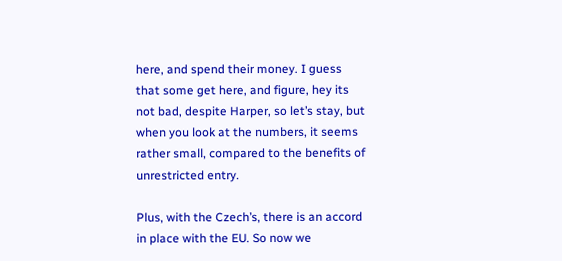here, and spend their money. I guess that some get here, and figure, hey its not bad, despite Harper, so let’s stay, but when you look at the numbers, it seems rather small, compared to the benefits of unrestricted entry.

Plus, with the Czech’s, there is an accord in place with the EU. So now we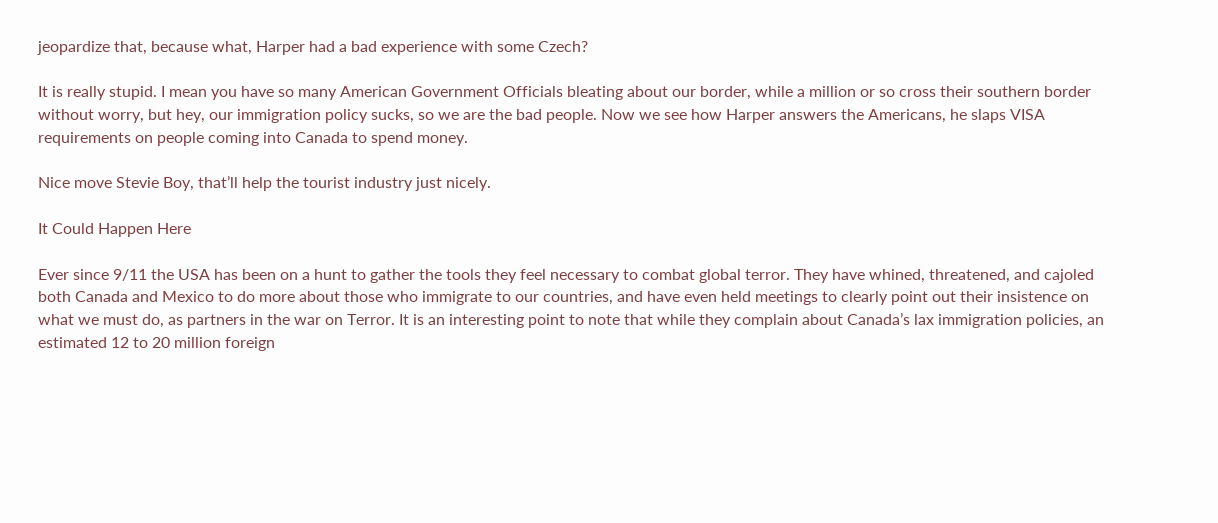jeopardize that, because what, Harper had a bad experience with some Czech?

It is really stupid. I mean you have so many American Government Officials bleating about our border, while a million or so cross their southern border without worry, but hey, our immigration policy sucks, so we are the bad people. Now we see how Harper answers the Americans, he slaps VISA requirements on people coming into Canada to spend money.

Nice move Stevie Boy, that’ll help the tourist industry just nicely.

It Could Happen Here

Ever since 9/11 the USA has been on a hunt to gather the tools they feel necessary to combat global terror. They have whined, threatened, and cajoled both Canada and Mexico to do more about those who immigrate to our countries, and have even held meetings to clearly point out their insistence on what we must do, as partners in the war on Terror. It is an interesting point to note that while they complain about Canada’s lax immigration policies, an estimated 12 to 20 million foreign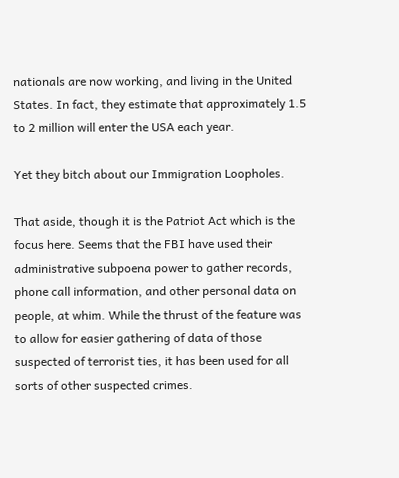nationals are now working, and living in the United States. In fact, they estimate that approximately 1.5 to 2 million will enter the USA each year.

Yet they bitch about our Immigration Loopholes.

That aside, though it is the Patriot Act which is the focus here. Seems that the FBI have used their administrative subpoena power to gather records, phone call information, and other personal data on people, at whim. While the thrust of the feature was to allow for easier gathering of data of those suspected of terrorist ties, it has been used for all sorts of other suspected crimes.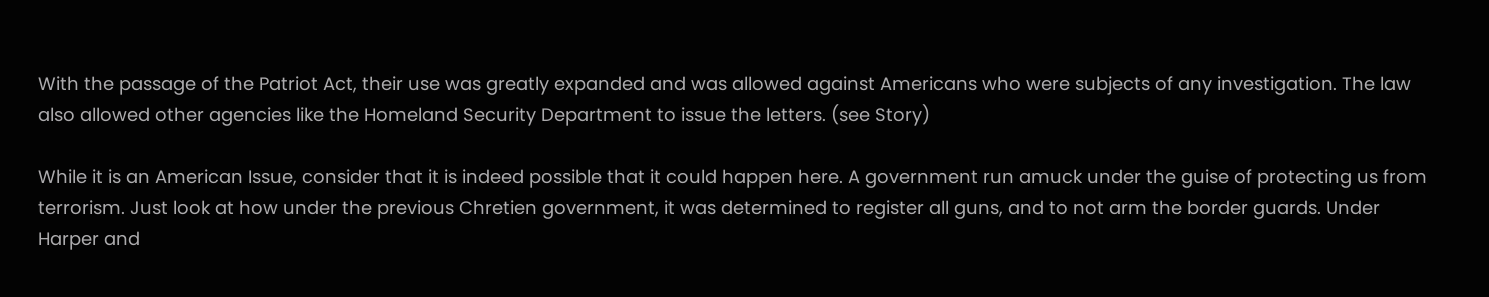With the passage of the Patriot Act, their use was greatly expanded and was allowed against Americans who were subjects of any investigation. The law also allowed other agencies like the Homeland Security Department to issue the letters. (see Story)

While it is an American Issue, consider that it is indeed possible that it could happen here. A government run amuck under the guise of protecting us from terrorism. Just look at how under the previous Chretien government, it was determined to register all guns, and to not arm the border guards. Under Harper and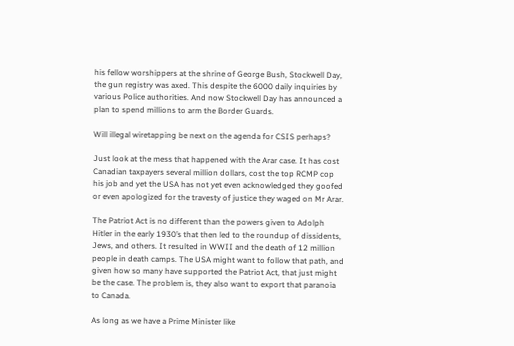his fellow worshippers at the shrine of George Bush, Stockwell Day, the gun registry was axed. This despite the 6000 daily inquiries by various Police authorities. And now Stockwell Day has announced a plan to spend millions to arm the Border Guards.

Will illegal wiretapping be next on the agenda for CSIS perhaps?

Just look at the mess that happened with the Arar case. It has cost Canadian taxpayers several million dollars, cost the top RCMP cop his job and yet the USA has not yet even acknowledged they goofed or even apologized for the travesty of justice they waged on Mr Arar.

The Patriot Act is no different than the powers given to Adolph Hitler in the early 1930’s that then led to the roundup of dissidents, Jews, and others. It resulted in WWII and the death of 12 million people in death camps. The USA might want to follow that path, and given how so many have supported the Patriot Act, that just might be the case. The problem is, they also want to export that paranoia to Canada.

As long as we have a Prime Minister like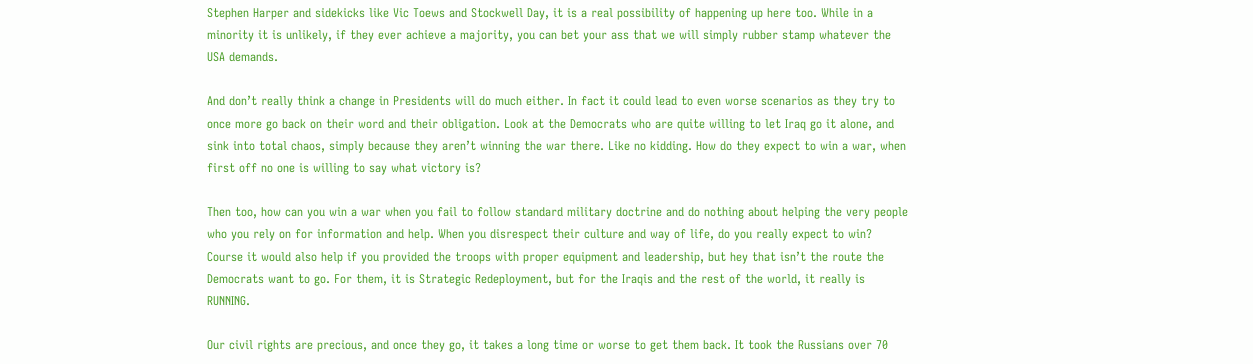Stephen Harper and sidekicks like Vic Toews and Stockwell Day, it is a real possibility of happening up here too. While in a minority it is unlikely, if they ever achieve a majority, you can bet your ass that we will simply rubber stamp whatever the USA demands.

And don’t really think a change in Presidents will do much either. In fact it could lead to even worse scenarios as they try to once more go back on their word and their obligation. Look at the Democrats who are quite willing to let Iraq go it alone, and sink into total chaos, simply because they aren’t winning the war there. Like no kidding. How do they expect to win a war, when first off no one is willing to say what victory is?

Then too, how can you win a war when you fail to follow standard military doctrine and do nothing about helping the very people who you rely on for information and help. When you disrespect their culture and way of life, do you really expect to win? Course it would also help if you provided the troops with proper equipment and leadership, but hey that isn’t the route the Democrats want to go. For them, it is Strategic Redeployment, but for the Iraqis and the rest of the world, it really is RUNNING.

Our civil rights are precious, and once they go, it takes a long time or worse to get them back. It took the Russians over 70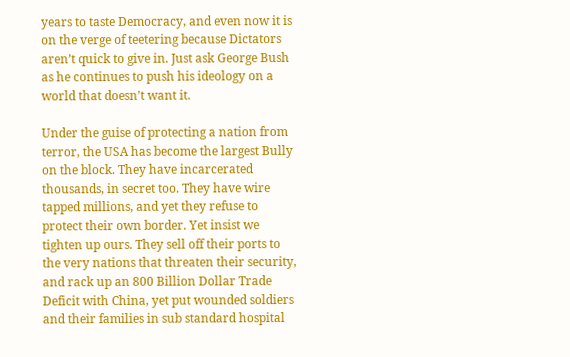years to taste Democracy, and even now it is on the verge of teetering because Dictators aren’t quick to give in. Just ask George Bush as he continues to push his ideology on a world that doesn’t want it.

Under the guise of protecting a nation from terror, the USA has become the largest Bully on the block. They have incarcerated thousands, in secret too. They have wire tapped millions, and yet they refuse to protect their own border. Yet insist we tighten up ours. They sell off their ports to the very nations that threaten their security, and rack up an 800 Billion Dollar Trade Deficit with China, yet put wounded soldiers and their families in sub standard hospital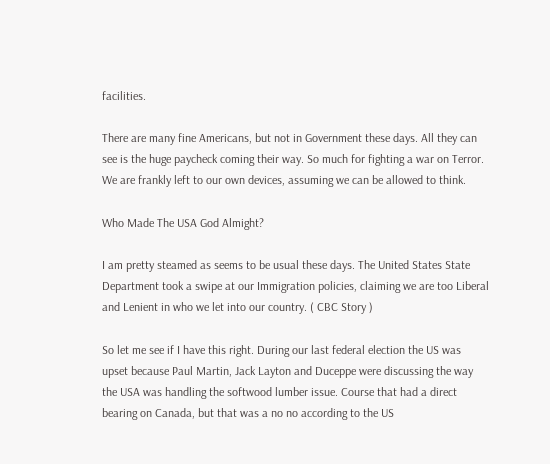facilities.

There are many fine Americans, but not in Government these days. All they can see is the huge paycheck coming their way. So much for fighting a war on Terror. We are frankly left to our own devices, assuming we can be allowed to think.

Who Made The USA God Almight?

I am pretty steamed as seems to be usual these days. The United States State Department took a swipe at our Immigration policies, claiming we are too Liberal and Lenient in who we let into our country. ( CBC Story )

So let me see if I have this right. During our last federal election the US was upset because Paul Martin, Jack Layton and Duceppe were discussing the way the USA was handling the softwood lumber issue. Course that had a direct bearing on Canada, but that was a no no according to the US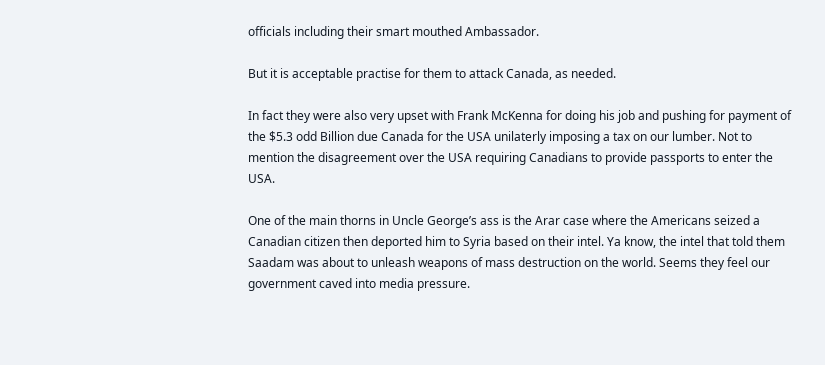officials including their smart mouthed Ambassador.

But it is acceptable practise for them to attack Canada, as needed.

In fact they were also very upset with Frank McKenna for doing his job and pushing for payment of the $5.3 odd Billion due Canada for the USA unilaterly imposing a tax on our lumber. Not to mention the disagreement over the USA requiring Canadians to provide passports to enter the USA.

One of the main thorns in Uncle George’s ass is the Arar case where the Americans seized a Canadian citizen then deported him to Syria based on their intel. Ya know, the intel that told them Saadam was about to unleash weapons of mass destruction on the world. Seems they feel our government caved into media pressure.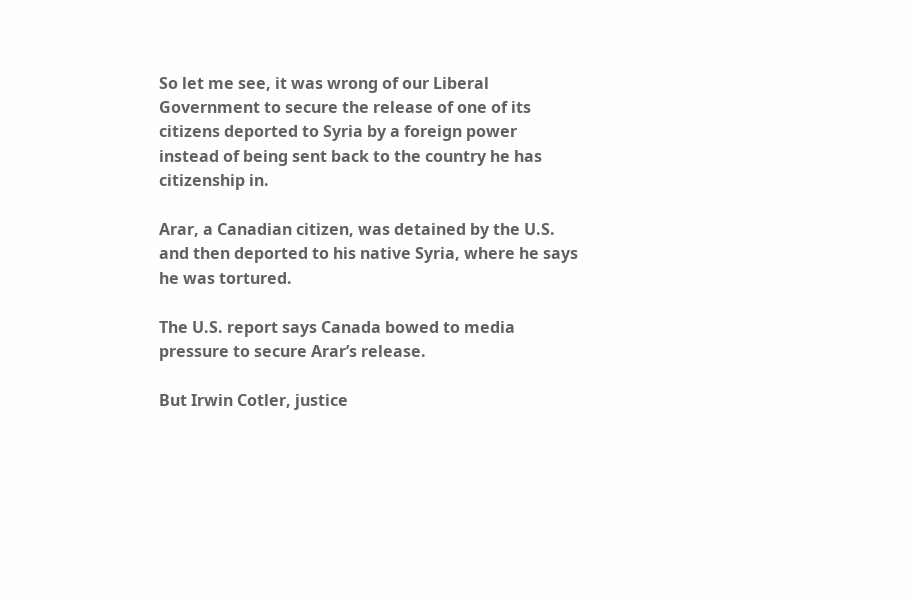So let me see, it was wrong of our Liberal Government to secure the release of one of its citizens deported to Syria by a foreign power instead of being sent back to the country he has citizenship in.

Arar, a Canadian citizen, was detained by the U.S. and then deported to his native Syria, where he says he was tortured.

The U.S. report says Canada bowed to media pressure to secure Arar’s release.

But Irwin Cotler, justice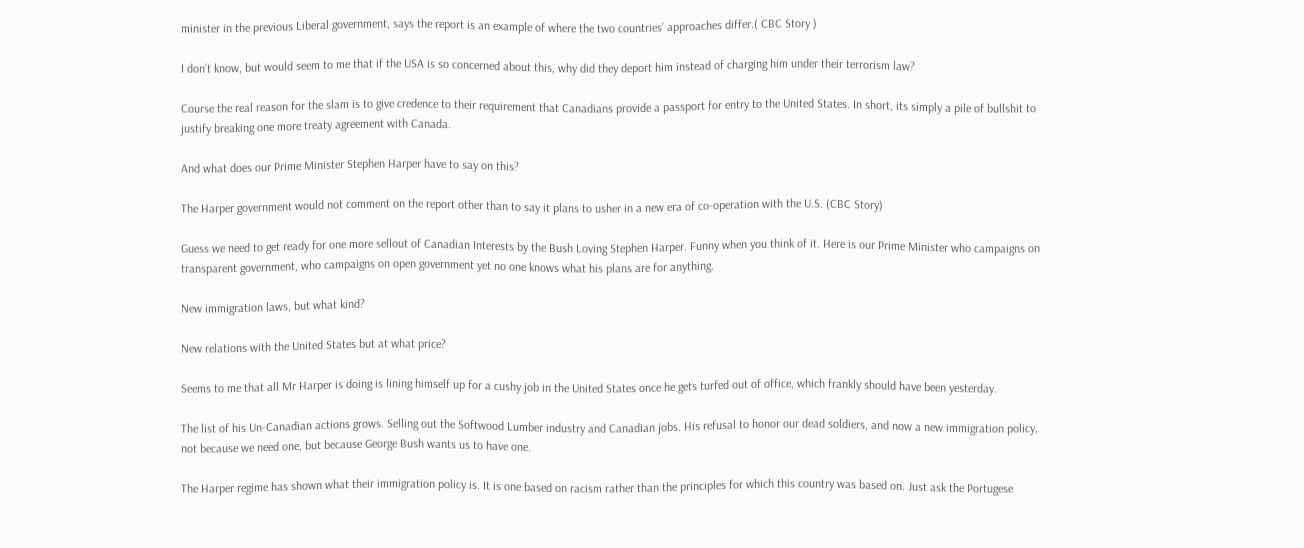minister in the previous Liberal government, says the report is an example of where the two countries’ approaches differ.( CBC Story )

I don’t know, but would seem to me that if the USA is so concerned about this, why did they deport him instead of charging him under their terrorism law?

Course the real reason for the slam is to give credence to their requirement that Canadians provide a passport for entry to the United States. In short, its simply a pile of bullshit to justify breaking one more treaty agreement with Canada.

And what does our Prime Minister Stephen Harper have to say on this?

The Harper government would not comment on the report other than to say it plans to usher in a new era of co-operation with the U.S. (CBC Story)

Guess we need to get ready for one more sellout of Canadian Interests by the Bush Loving Stephen Harper. Funny when you think of it. Here is our Prime Minister who campaigns on transparent government, who campaigns on open government yet no one knows what his plans are for anything.

New immigration laws, but what kind?

New relations with the United States but at what price?

Seems to me that all Mr Harper is doing is lining himself up for a cushy job in the United States once he gets turfed out of office, which frankly should have been yesterday.

The list of his Un-Canadian actions grows. Selling out the Softwood Lumber industry and Canadian jobs. His refusal to honor our dead soldiers, and now a new immigration policy, not because we need one, but because George Bush wants us to have one.

The Harper regime has shown what their immigration policy is. It is one based on racism rather than the principles for which this country was based on. Just ask the Portugese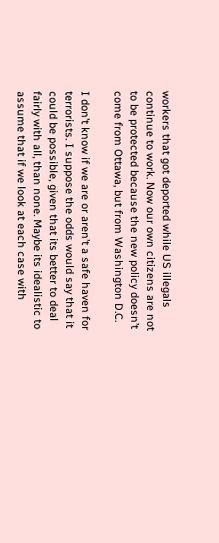workers that got deported while US illegals continue to work. Now our own citizens are not to be protected because the new policy doesn’t come from Ottawa, but from Washington D.C.

I don’t know if we are or aren’t a safe haven for terrorists. I suppose the odds would say that it could be possible, given that its better to deal fairly with all, than none. Maybe its idealistic to assume that if we look at each case with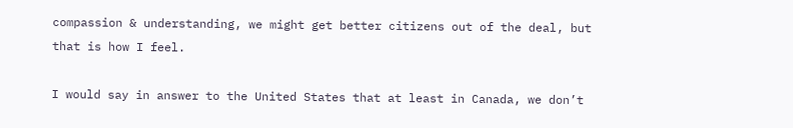compassion & understanding, we might get better citizens out of the deal, but that is how I feel.

I would say in answer to the United States that at least in Canada, we don’t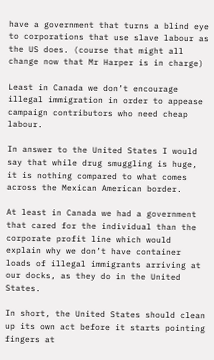have a government that turns a blind eye to corporations that use slave labour as the US does. (course that might all change now that Mr Harper is in charge)

Least in Canada we don’t encourage illegal immigration in order to appease campaign contributors who need cheap labour.

In answer to the United States I would say that while drug smuggling is huge, it is nothing compared to what comes across the Mexican American border.

At least in Canada we had a government that cared for the individual than the corporate profit line which would explain why we don’t have container loads of illegal immigrants arriving at our docks, as they do in the United States.

In short, the United States should clean up its own act before it starts pointing fingers at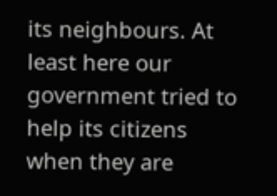its neighbours. At least here our government tried to help its citizens when they are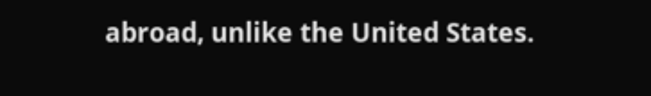abroad, unlike the United States.